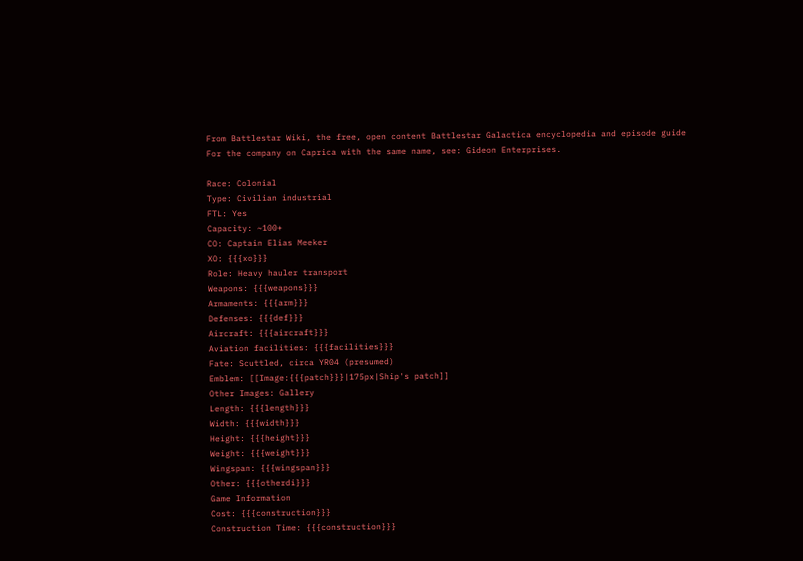From Battlestar Wiki, the free, open content Battlestar Galactica encyclopedia and episode guide
For the company on Caprica with the same name, see: Gideon Enterprises.

Race: Colonial
Type: Civilian industrial
FTL: Yes
Capacity: ~100+
CO: Captain Elias Meeker
XO: {{{xo}}}
Role: Heavy hauler transport
Weapons: {{{weapons}}}
Armaments: {{{arm}}}
Defenses: {{{def}}}
Aircraft: {{{aircraft}}}
Aviation facilities: {{{facilities}}}
Fate: Scuttled, circa YR04 (presumed)
Emblem: [[Image:{{{patch}}}|175px|Ship's patch]]
Other Images: Gallery
Length: {{{length}}}
Width: {{{width}}}
Height: {{{height}}}
Weight: {{{weight}}}
Wingspan: {{{wingspan}}}
Other: {{{otherdi}}}
Game Information
Cost: {{{construction}}}
Construction Time: {{{construction}}}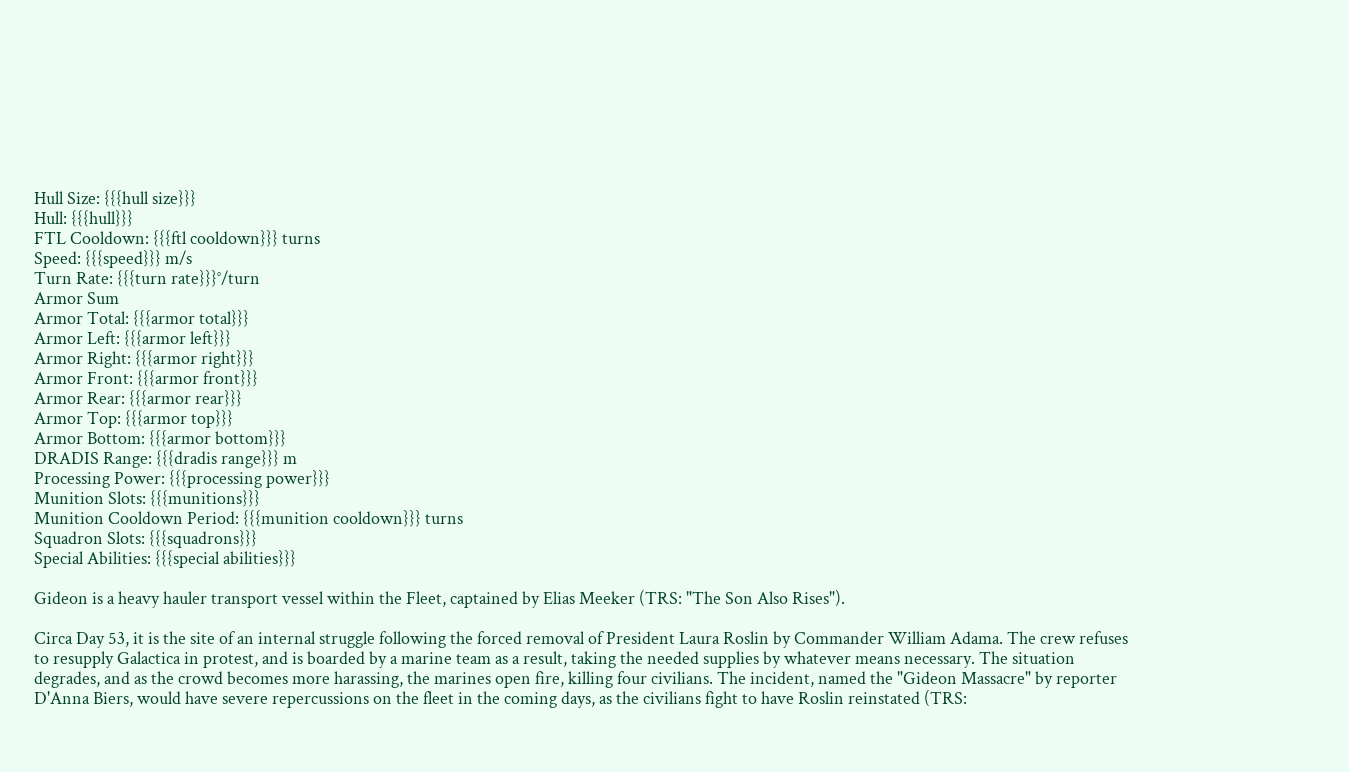Hull Size: {{{hull size}}}
Hull: {{{hull}}}
FTL Cooldown: {{{ftl cooldown}}} turns
Speed: {{{speed}}} m/s
Turn Rate: {{{turn rate}}}°/turn
Armor Sum
Armor Total: {{{armor total}}}
Armor Left: {{{armor left}}}
Armor Right: {{{armor right}}}
Armor Front: {{{armor front}}}
Armor Rear: {{{armor rear}}}
Armor Top: {{{armor top}}}
Armor Bottom: {{{armor bottom}}}
DRADIS Range: {{{dradis range}}} m
Processing Power: {{{processing power}}}
Munition Slots: {{{munitions}}}
Munition Cooldown Period: {{{munition cooldown}}} turns
Squadron Slots: {{{squadrons}}}
Special Abilities: {{{special abilities}}}

Gideon is a heavy hauler transport vessel within the Fleet, captained by Elias Meeker (TRS: "The Son Also Rises").

Circa Day 53, it is the site of an internal struggle following the forced removal of President Laura Roslin by Commander William Adama. The crew refuses to resupply Galactica in protest, and is boarded by a marine team as a result, taking the needed supplies by whatever means necessary. The situation degrades, and as the crowd becomes more harassing, the marines open fire, killing four civilians. The incident, named the "Gideon Massacre" by reporter D'Anna Biers, would have severe repercussions on the fleet in the coming days, as the civilians fight to have Roslin reinstated (TRS: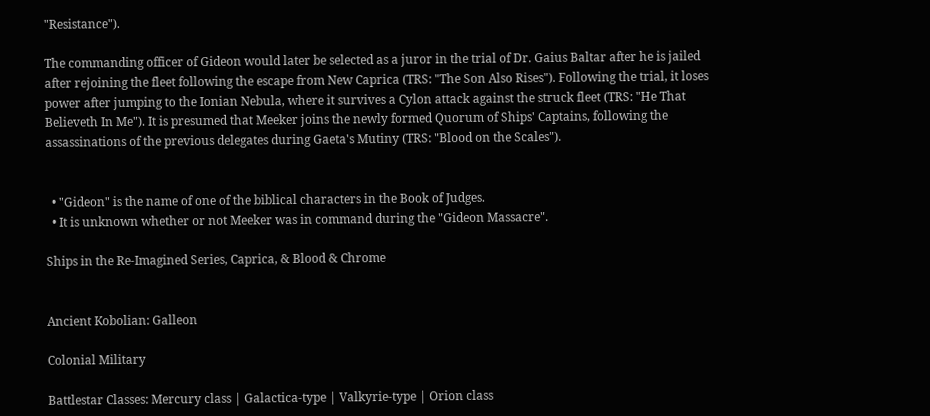"Resistance").

The commanding officer of Gideon would later be selected as a juror in the trial of Dr. Gaius Baltar after he is jailed after rejoining the fleet following the escape from New Caprica (TRS: "The Son Also Rises"). Following the trial, it loses power after jumping to the Ionian Nebula, where it survives a Cylon attack against the struck fleet (TRS: "He That Believeth In Me"). It is presumed that Meeker joins the newly formed Quorum of Ships' Captains, following the assassinations of the previous delegates during Gaeta's Mutiny (TRS: "Blood on the Scales").


  • "Gideon" is the name of one of the biblical characters in the Book of Judges.
  • It is unknown whether or not Meeker was in command during the "Gideon Massacre".

Ships in the Re-Imagined Series, Caprica, & Blood & Chrome


Ancient Kobolian: Galleon

Colonial Military

Battlestar Classes: Mercury class | Galactica-type | Valkyrie-type | Orion class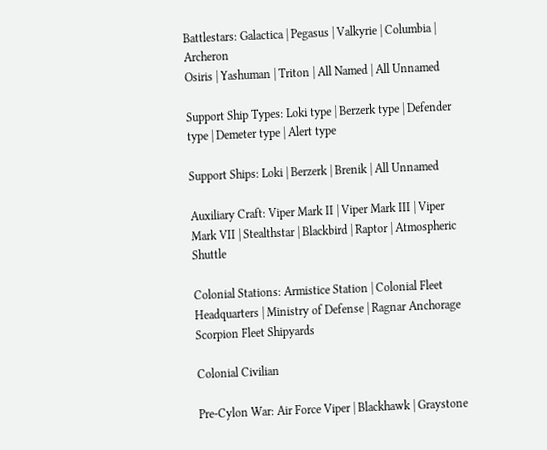Battlestars: Galactica | Pegasus | Valkyrie | Columbia | Archeron
Osiris | Yashuman | Triton | All Named | All Unnamed

Support Ship Types: Loki type | Berzerk type | Defender type | Demeter type | Alert type

Support Ships: Loki | Berzerk | Brenik | All Unnamed

Auxiliary Craft: Viper Mark II | Viper Mark III | Viper Mark VII | Stealthstar | Blackbird | Raptor | Atmospheric Shuttle

Colonial Stations: Armistice Station | Colonial Fleet Headquarters | Ministry of Defense | Ragnar Anchorage
Scorpion Fleet Shipyards

Colonial Civilian

Pre-Cylon War: Air Force Viper | Blackhawk | Graystone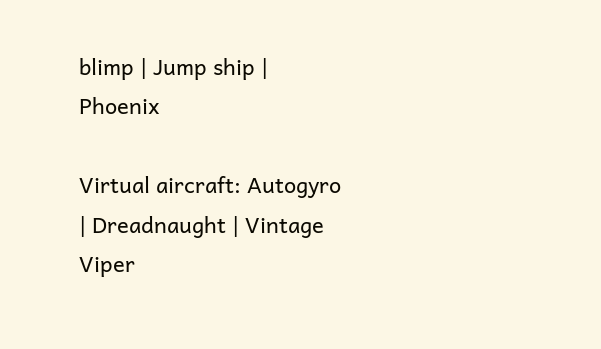blimp | Jump ship | Phoenix

Virtual aircraft: Autogyro | Dreadnaught | Vintage Viper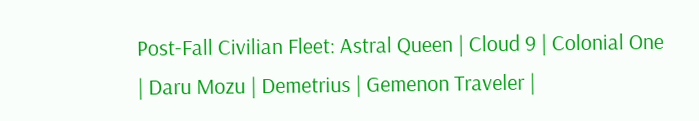Post-Fall Civilian Fleet: Astral Queen | Cloud 9 | Colonial One | Daru Mozu | Demetrius | Gemenon Traveler |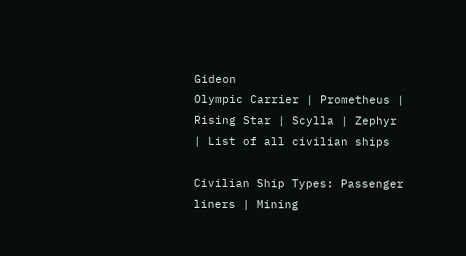Gideon
Olympic Carrier | Prometheus | Rising Star | Scylla | Zephyr | List of all civilian ships

Civilian Ship Types: Passenger liners | Mining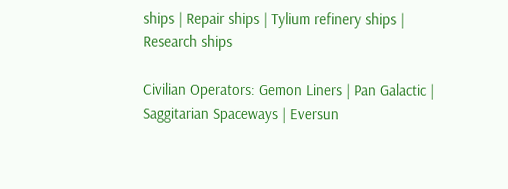ships | Repair ships | Tylium refinery ships | Research ships

Civilian Operators: Gemon Liners | Pan Galactic | Saggitarian Spaceways | Eversun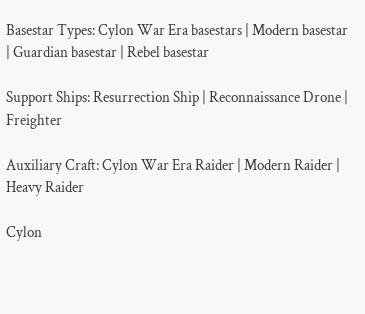Basestar Types: Cylon War Era basestars | Modern basestar | Guardian basestar | Rebel basestar

Support Ships: Resurrection Ship | Reconnaissance Drone | Freighter

Auxiliary Craft: Cylon War Era Raider | Modern Raider | Heavy Raider

Cylon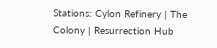Stations: Cylon Refinery | The Colony | Resurrection Hub